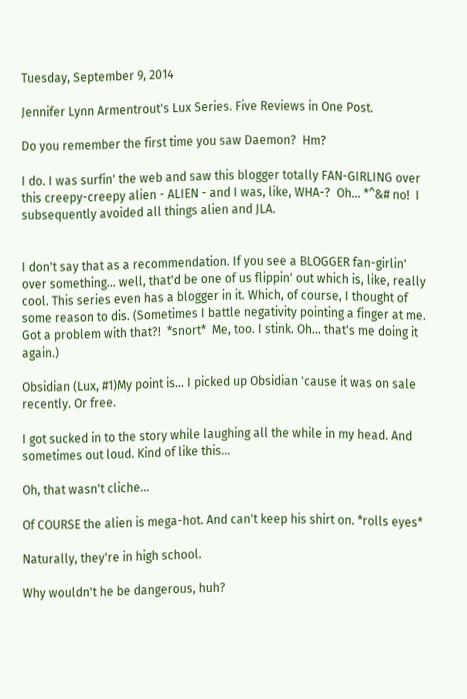Tuesday, September 9, 2014

Jennifer Lynn Armentrout's Lux Series. Five Reviews in One Post.

Do you remember the first time you saw Daemon?  Hm?

I do. I was surfin' the web and saw this blogger totally FAN-GIRLING over this creepy-creepy alien - ALIEN - and I was, like, WHA-?  Oh... *^&# no!  I subsequently avoided all things alien and JLA.


I don't say that as a recommendation. If you see a BLOGGER fan-girlin' over something... well, that'd be one of us flippin' out which is, like, really cool. This series even has a blogger in it. Which, of course, I thought of some reason to dis. (Sometimes I battle negativity pointing a finger at me. Got a problem with that?!  *snort*  Me, too. I stink. Oh... that's me doing it again.)

Obsidian (Lux, #1)My point is... I picked up Obsidian 'cause it was on sale recently. Or free.

I got sucked in to the story while laughing all the while in my head. And sometimes out loud. Kind of like this...

Oh, that wasn't cliche...

Of COURSE the alien is mega-hot. And can't keep his shirt on. *rolls eyes*

Naturally, they're in high school.

Why wouldn't he be dangerous, huh?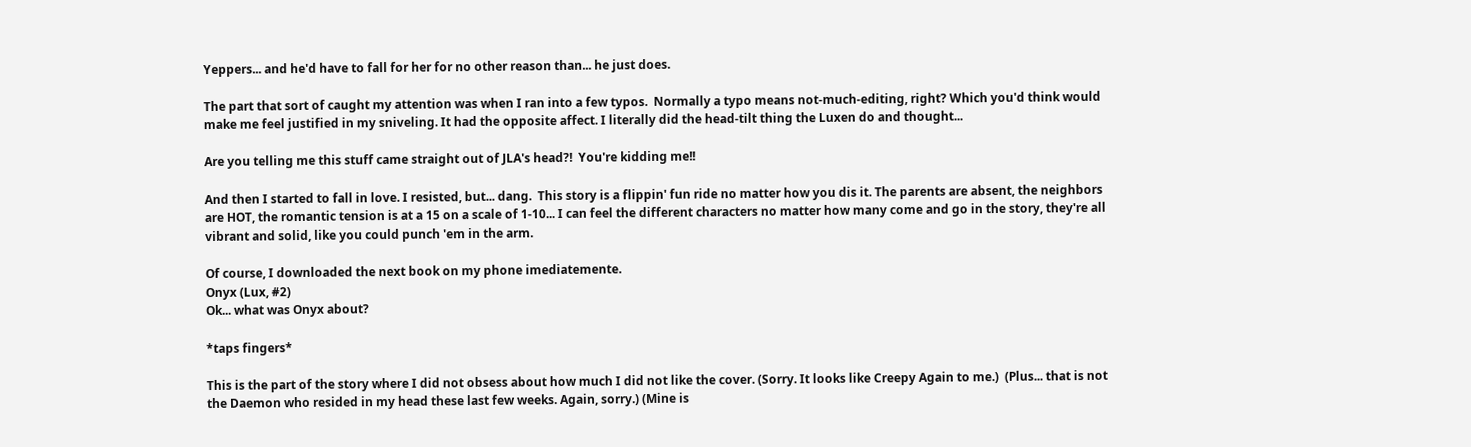Yeppers... and he'd have to fall for her for no other reason than... he just does.

The part that sort of caught my attention was when I ran into a few typos.  Normally a typo means not-much-editing, right? Which you'd think would make me feel justified in my sniveling. It had the opposite affect. I literally did the head-tilt thing the Luxen do and thought...

Are you telling me this stuff came straight out of JLA's head?!  You're kidding me!!

And then I started to fall in love. I resisted, but... dang.  This story is a flippin' fun ride no matter how you dis it. The parents are absent, the neighbors are HOT, the romantic tension is at a 15 on a scale of 1-10... I can feel the different characters no matter how many come and go in the story, they're all vibrant and solid, like you could punch 'em in the arm.

Of course, I downloaded the next book on my phone imediatemente.
Onyx (Lux, #2)
Ok... what was Onyx about?

*taps fingers*

This is the part of the story where I did not obsess about how much I did not like the cover. (Sorry. It looks like Creepy Again to me.)  (Plus... that is not the Daemon who resided in my head these last few weeks. Again, sorry.) (Mine is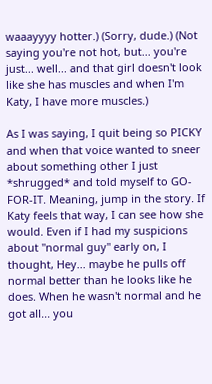waaayyyy hotter.) (Sorry, dude.) (Not saying you're not hot, but... you're just... well... and that girl doesn't look like she has muscles and when I'm Katy, I have more muscles.)

As I was saying, I quit being so PICKY and when that voice wanted to sneer about something other I just *shrugged* and told myself to GO-FOR-IT. Meaning, jump in the story. If Katy feels that way, I can see how she would. Even if I had my suspicions about "normal guy" early on, I thought, Hey... maybe he pulls off normal better than he looks like he does. When he wasn't normal and he got all... you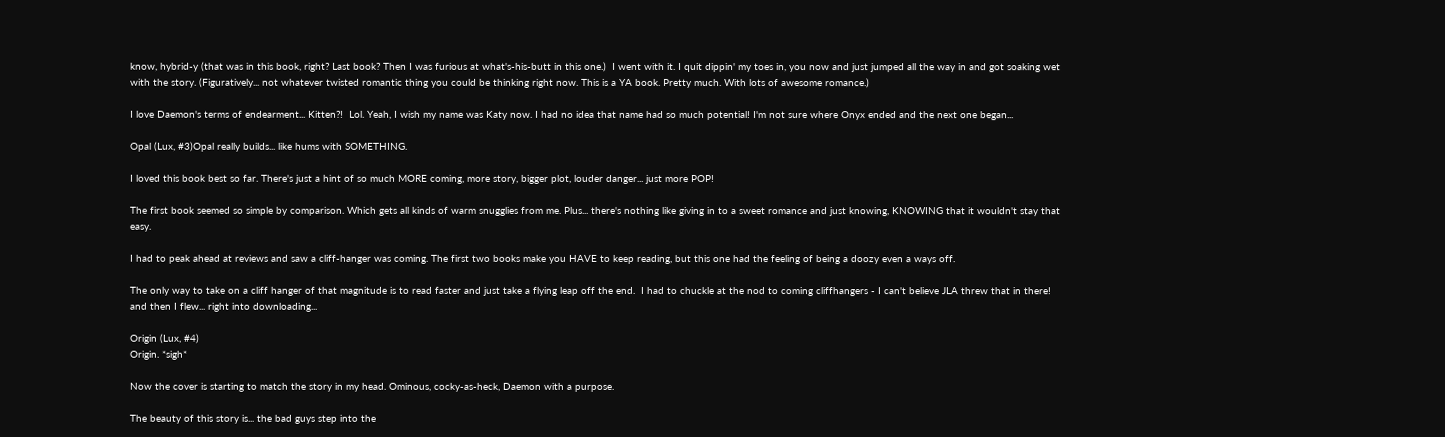know, hybrid-y (that was in this book, right? Last book? Then I was furious at what's-his-butt in this one.)  I went with it. I quit dippin' my toes in, you now and just jumped all the way in and got soaking wet with the story. (Figuratively... not whatever twisted romantic thing you could be thinking right now. This is a YA book. Pretty much. With lots of awesome romance.)

I love Daemon's terms of endearment... Kitten?!  Lol. Yeah, I wish my name was Katy now. I had no idea that name had so much potential! I'm not sure where Onyx ended and the next one began...

Opal (Lux, #3)Opal really builds... like hums with SOMETHING.

I loved this book best so far. There's just a hint of so much MORE coming, more story, bigger plot, louder danger... just more POP!

The first book seemed so simple by comparison. Which gets all kinds of warm snugglies from me. Plus... there's nothing like giving in to a sweet romance and just knowing, KNOWING that it wouldn't stay that easy.

I had to peak ahead at reviews and saw a cliff-hanger was coming. The first two books make you HAVE to keep reading, but this one had the feeling of being a doozy even a ways off.

The only way to take on a cliff hanger of that magnitude is to read faster and just take a flying leap off the end.  I had to chuckle at the nod to coming cliffhangers - I can't believe JLA threw that in there!  and then I flew... right into downloading...

Origin (Lux, #4)
Origin. *sigh*

Now the cover is starting to match the story in my head. Ominous, cocky-as-heck, Daemon with a purpose.

The beauty of this story is... the bad guys step into the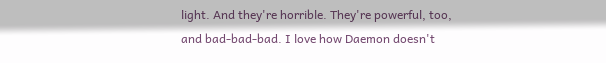light. And they're horrible. They're powerful, too, and bad-bad-bad. I love how Daemon doesn't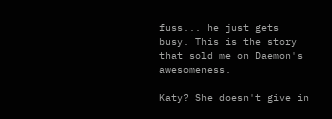fuss... he just gets busy. This is the story that sold me on Daemon's awesomeness.

Katy? She doesn't give in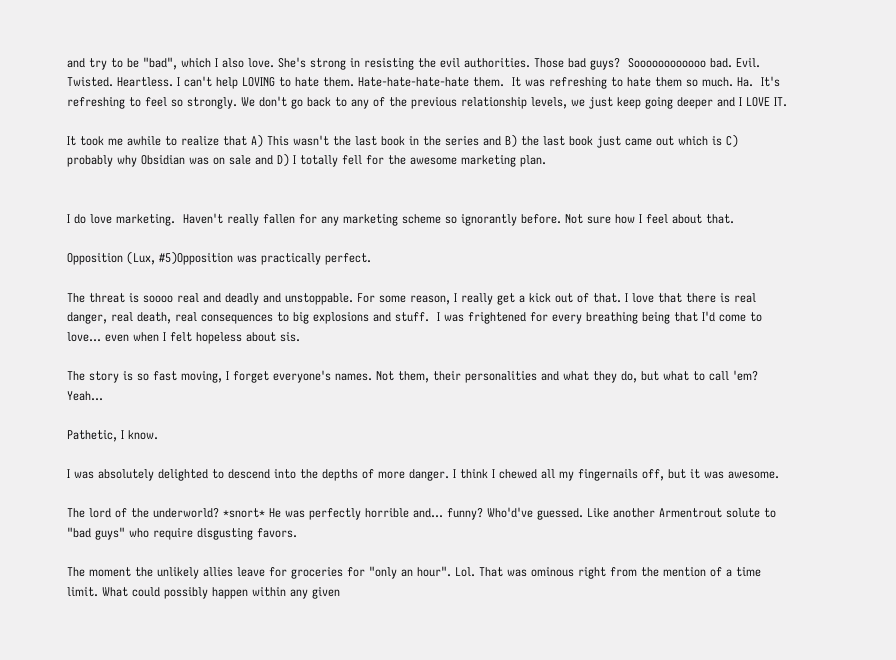and try to be "bad", which I also love. She's strong in resisting the evil authorities. Those bad guys?  Soooooooooooo bad. Evil. Twisted. Heartless. I can't help LOVING to hate them. Hate-hate-hate-hate them.  It was refreshing to hate them so much. Ha.  It's refreshing to feel so strongly. We don't go back to any of the previous relationship levels, we just keep going deeper and I LOVE IT.

It took me awhile to realize that A) This wasn't the last book in the series and B) the last book just came out which is C) probably why Obsidian was on sale and D) I totally fell for the awesome marketing plan.


I do love marketing.  Haven't really fallen for any marketing scheme so ignorantly before. Not sure how I feel about that.

Opposition (Lux, #5)Opposition was practically perfect.

The threat is soooo real and deadly and unstoppable. For some reason, I really get a kick out of that. I love that there is real danger, real death, real consequences to big explosions and stuff.  I was frightened for every breathing being that I'd come to love... even when I felt hopeless about sis.

The story is so fast moving, I forget everyone's names. Not them, their personalities and what they do, but what to call 'em? Yeah...

Pathetic, I know.

I was absolutely delighted to descend into the depths of more danger. I think I chewed all my fingernails off, but it was awesome.

The lord of the underworld? *snort* He was perfectly horrible and... funny? Who'd've guessed. Like another Armentrout solute to "bad guys" who require disgusting favors.

The moment the unlikely allies leave for groceries for "only an hour". Lol. That was ominous right from the mention of a time limit. What could possibly happen within any given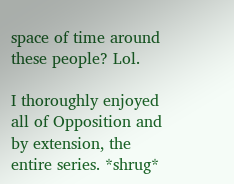space of time around these people? Lol.

I thoroughly enjoyed all of Opposition and by extension, the entire series. *shrug*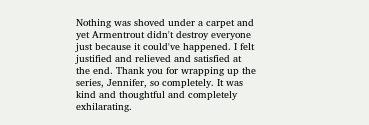Nothing was shoved under a carpet and yet Armentrout didn't destroy everyone just because it could've happened. I felt justified and relieved and satisfied at the end. Thank you for wrapping up the series, Jennifer, so completely. It was kind and thoughtful and completely exhilarating.